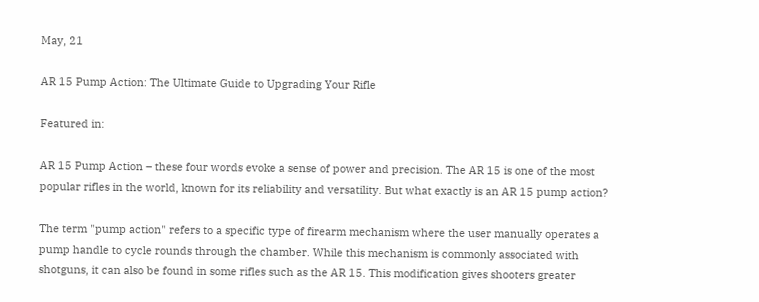May, 21

AR 15 Pump Action: The Ultimate Guide to Upgrading Your Rifle

Featured in:

AR 15 Pump Action – these four words evoke a sense of power and precision. The AR 15 is one of the most popular rifles in the world, known for its reliability and versatility. But what exactly is an AR 15 pump action?

The term "pump action" refers to a specific type of firearm mechanism where the user manually operates a pump handle to cycle rounds through the chamber. While this mechanism is commonly associated with shotguns, it can also be found in some rifles such as the AR 15. This modification gives shooters greater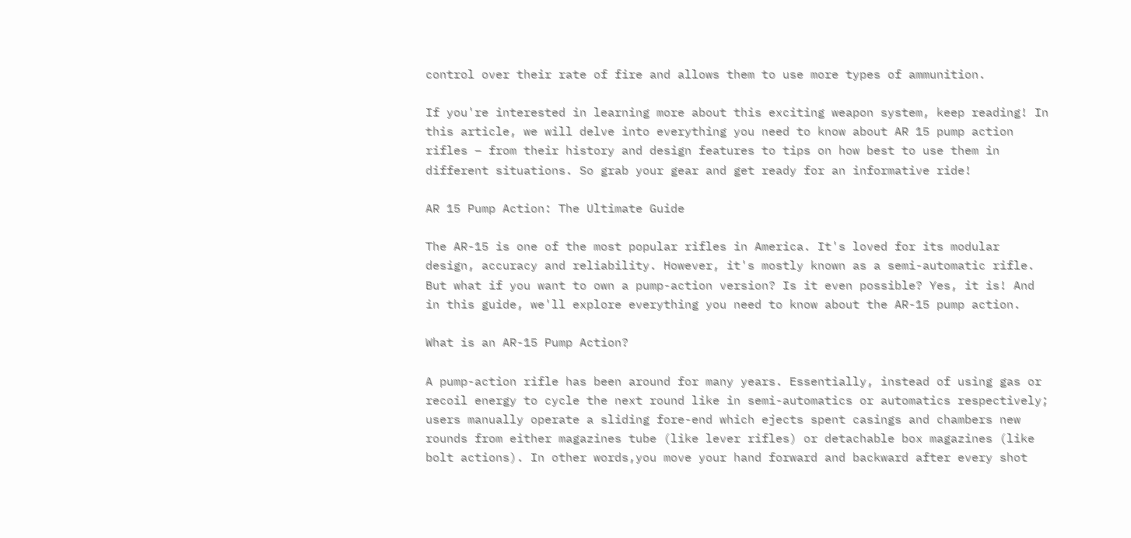control over their rate of fire and allows them to use more types of ammunition.

If you're interested in learning more about this exciting weapon system, keep reading! In this article, we will delve into everything you need to know about AR 15 pump action rifles – from their history and design features to tips on how best to use them in different situations. So grab your gear and get ready for an informative ride!

AR 15 Pump Action: The Ultimate Guide

The AR-15 is one of the most popular rifles in America. It's loved for its modular design, accuracy and reliability. However, it's mostly known as a semi-automatic rifle. But what if you want to own a pump-action version? Is it even possible? Yes, it is! And in this guide, we'll explore everything you need to know about the AR-15 pump action.

What is an AR-15 Pump Action?

A pump-action rifle has been around for many years. Essentially, instead of using gas or recoil energy to cycle the next round like in semi-automatics or automatics respectively; users manually operate a sliding fore-end which ejects spent casings and chambers new rounds from either magazines tube (like lever rifles) or detachable box magazines (like bolt actions). In other words,you move your hand forward and backward after every shot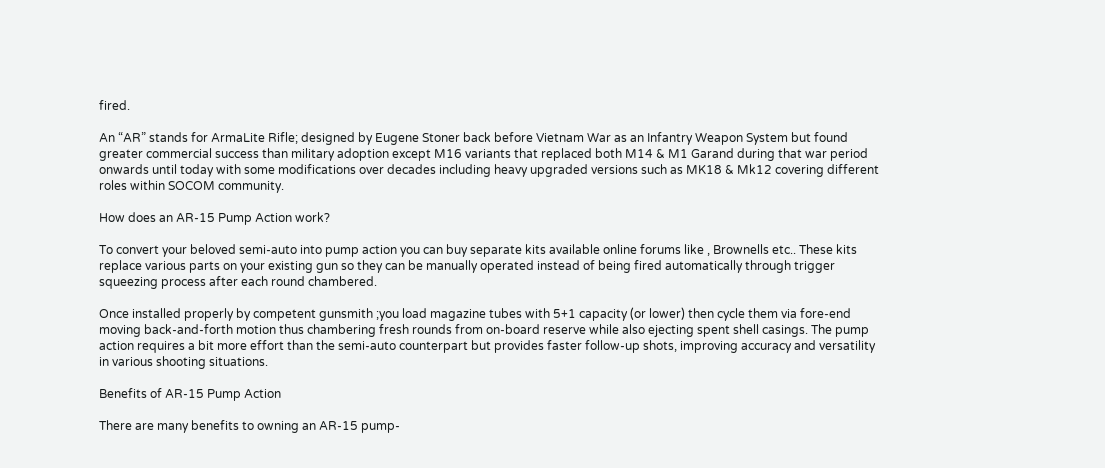fired.

An “AR” stands for ArmaLite Rifle; designed by Eugene Stoner back before Vietnam War as an Infantry Weapon System but found greater commercial success than military adoption except M16 variants that replaced both M14 & M1 Garand during that war period onwards until today with some modifications over decades including heavy upgraded versions such as MK18 & Mk12 covering different roles within SOCOM community.

How does an AR-15 Pump Action work?

To convert your beloved semi-auto into pump action you can buy separate kits available online forums like , Brownells etc.. These kits replace various parts on your existing gun so they can be manually operated instead of being fired automatically through trigger squeezing process after each round chambered.

Once installed properly by competent gunsmith ;you load magazine tubes with 5+1 capacity (or lower) then cycle them via fore-end moving back-and-forth motion thus chambering fresh rounds from on-board reserve while also ejecting spent shell casings. The pump action requires a bit more effort than the semi-auto counterpart but provides faster follow-up shots, improving accuracy and versatility in various shooting situations.

Benefits of AR-15 Pump Action

There are many benefits to owning an AR-15 pump-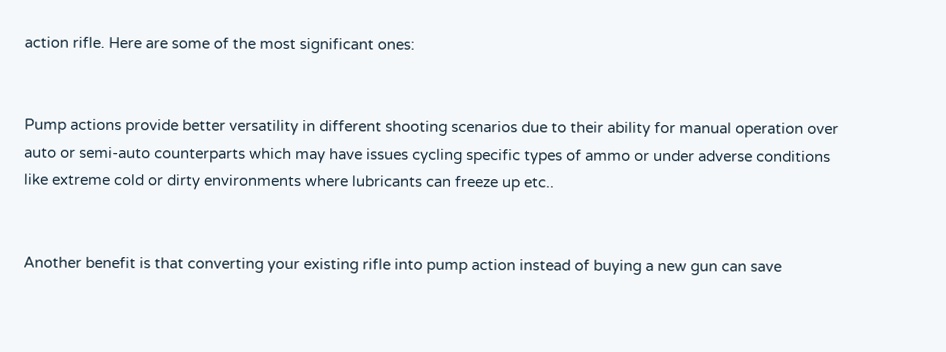action rifle. Here are some of the most significant ones:


Pump actions provide better versatility in different shooting scenarios due to their ability for manual operation over auto or semi-auto counterparts which may have issues cycling specific types of ammo or under adverse conditions like extreme cold or dirty environments where lubricants can freeze up etc..


Another benefit is that converting your existing rifle into pump action instead of buying a new gun can save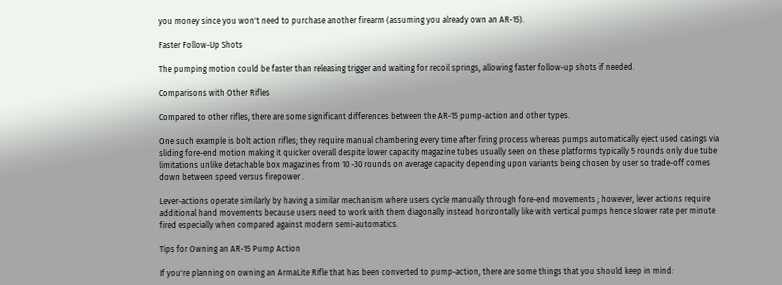you money since you won't need to purchase another firearm (assuming you already own an AR-15).

Faster Follow-Up Shots

The pumping motion could be faster than releasing trigger and waiting for recoil springs, allowing faster follow-up shots if needed.

Comparisons with Other Rifles

Compared to other rifles, there are some significant differences between the AR-15 pump-action and other types.

One such example is bolt action rifles; they require manual chambering every time after firing process whereas pumps automatically eject used casings via sliding fore-end motion making it quicker overall despite lower capacity magazine tubes usually seen on these platforms typically 5 rounds only due tube limitations unlike detachable box magazines from 10 -30 rounds on average capacity depending upon variants being chosen by user so trade-off comes down between speed versus firepower .

Lever-actions operate similarly by having a similar mechanism where users cycle manually through fore-end movements ; however, lever actions require additional hand movements because users need to work with them diagonally instead horizontally like with vertical pumps hence slower rate per minute fired especially when compared against modern semi-automatics.

Tips for Owning an AR-15 Pump Action

If you're planning on owning an ArmaLite Rifle that has been converted to pump-action, there are some things that you should keep in mind: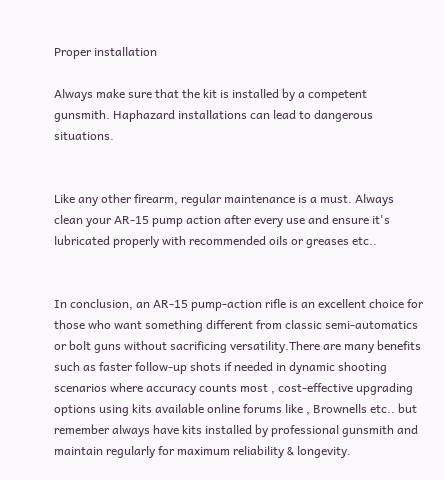Proper installation

Always make sure that the kit is installed by a competent gunsmith. Haphazard installations can lead to dangerous situations.


Like any other firearm, regular maintenance is a must. Always clean your AR-15 pump action after every use and ensure it's lubricated properly with recommended oils or greases etc..


In conclusion, an AR-15 pump-action rifle is an excellent choice for those who want something different from classic semi-automatics or bolt guns without sacrificing versatility.There are many benefits such as faster follow-up shots if needed in dynamic shooting scenarios where accuracy counts most , cost-effective upgrading options using kits available online forums like , Brownells etc.. but remember always have kits installed by professional gunsmith and maintain regularly for maximum reliability & longevity.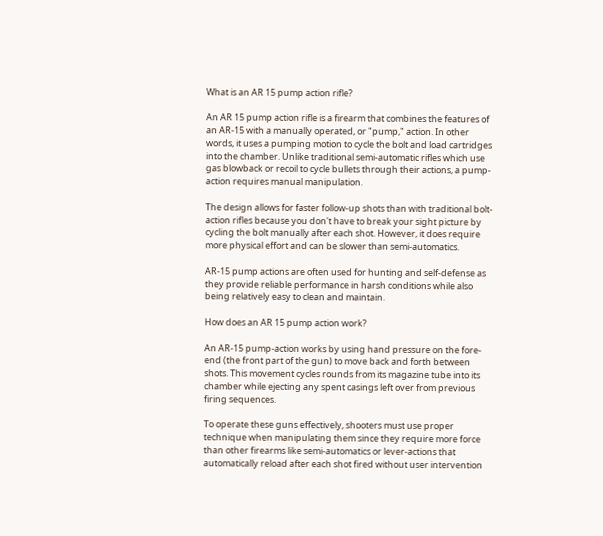What is an AR 15 pump action rifle?

An AR 15 pump action rifle is a firearm that combines the features of an AR-15 with a manually operated, or "pump," action. In other words, it uses a pumping motion to cycle the bolt and load cartridges into the chamber. Unlike traditional semi-automatic rifles which use gas blowback or recoil to cycle bullets through their actions, a pump-action requires manual manipulation.

The design allows for faster follow-up shots than with traditional bolt-action rifles because you don't have to break your sight picture by cycling the bolt manually after each shot. However, it does require more physical effort and can be slower than semi-automatics.

AR-15 pump actions are often used for hunting and self-defense as they provide reliable performance in harsh conditions while also being relatively easy to clean and maintain.

How does an AR 15 pump action work?

An AR-15 pump-action works by using hand pressure on the fore-end (the front part of the gun) to move back and forth between shots. This movement cycles rounds from its magazine tube into its chamber while ejecting any spent casings left over from previous firing sequences.

To operate these guns effectively, shooters must use proper technique when manipulating them since they require more force than other firearms like semi-automatics or lever-actions that automatically reload after each shot fired without user intervention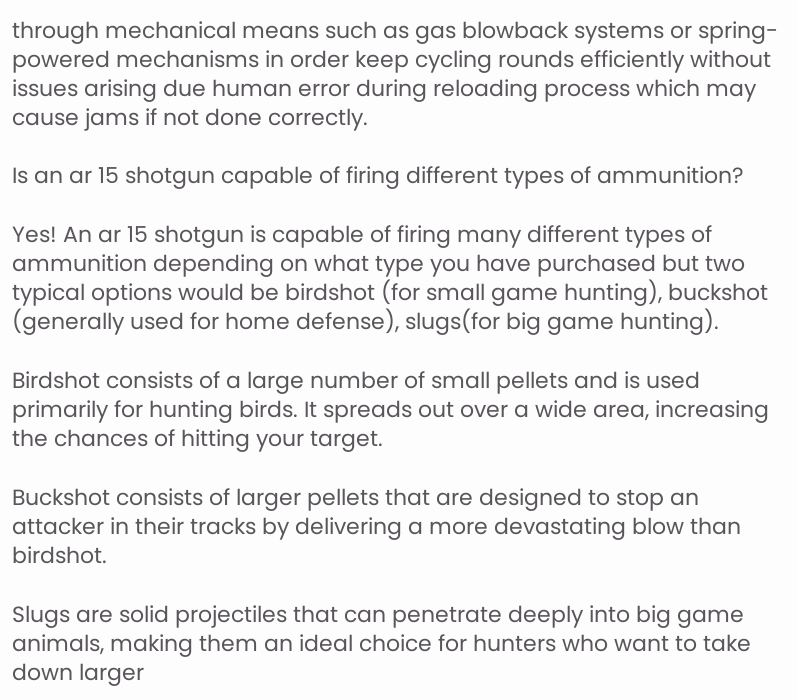through mechanical means such as gas blowback systems or spring-powered mechanisms in order keep cycling rounds efficiently without issues arising due human error during reloading process which may cause jams if not done correctly.

Is an ar 15 shotgun capable of firing different types of ammunition?

Yes! An ar 15 shotgun is capable of firing many different types of ammunition depending on what type you have purchased but two typical options would be birdshot (for small game hunting), buckshot (generally used for home defense), slugs(for big game hunting).

Birdshot consists of a large number of small pellets and is used primarily for hunting birds. It spreads out over a wide area, increasing the chances of hitting your target.

Buckshot consists of larger pellets that are designed to stop an attacker in their tracks by delivering a more devastating blow than birdshot.

Slugs are solid projectiles that can penetrate deeply into big game animals, making them an ideal choice for hunters who want to take down larger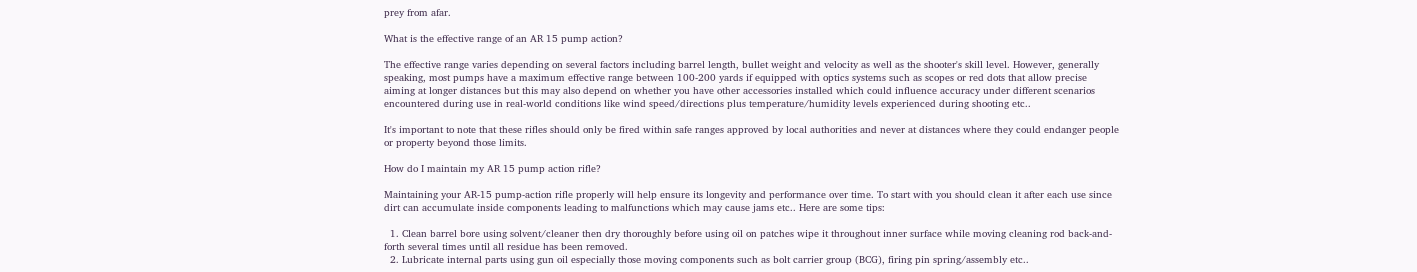prey from afar.

What is the effective range of an AR 15 pump action?

The effective range varies depending on several factors including barrel length, bullet weight and velocity as well as the shooter's skill level. However, generally speaking, most pumps have a maximum effective range between 100-200 yards if equipped with optics systems such as scopes or red dots that allow precise aiming at longer distances but this may also depend on whether you have other accessories installed which could influence accuracy under different scenarios encountered during use in real-world conditions like wind speed/directions plus temperature/humidity levels experienced during shooting etc..

It's important to note that these rifles should only be fired within safe ranges approved by local authorities and never at distances where they could endanger people or property beyond those limits.

How do I maintain my AR 15 pump action rifle?

Maintaining your AR-15 pump-action rifle properly will help ensure its longevity and performance over time. To start with you should clean it after each use since dirt can accumulate inside components leading to malfunctions which may cause jams etc.. Here are some tips:

  1. Clean barrel bore using solvent/cleaner then dry thoroughly before using oil on patches wipe it throughout inner surface while moving cleaning rod back-and-forth several times until all residue has been removed.
  2. Lubricate internal parts using gun oil especially those moving components such as bolt carrier group (BCG), firing pin spring/assembly etc..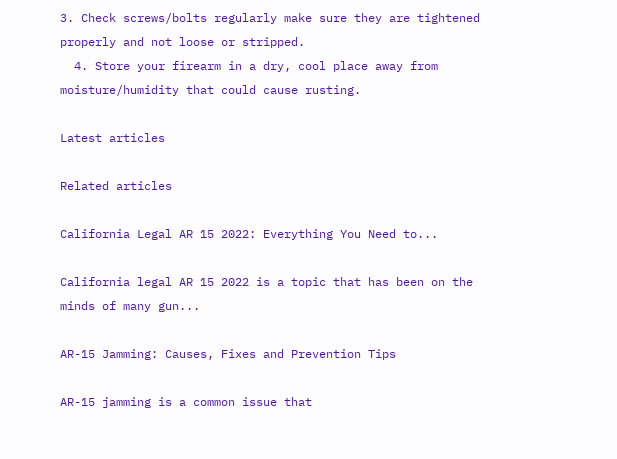3. Check screws/bolts regularly make sure they are tightened properly and not loose or stripped.
  4. Store your firearm in a dry, cool place away from moisture/humidity that could cause rusting.

Latest articles

Related articles

California Legal AR 15 2022: Everything You Need to...

California legal AR 15 2022 is a topic that has been on the minds of many gun...

AR-15 Jamming: Causes, Fixes and Prevention Tips

AR-15 jamming is a common issue that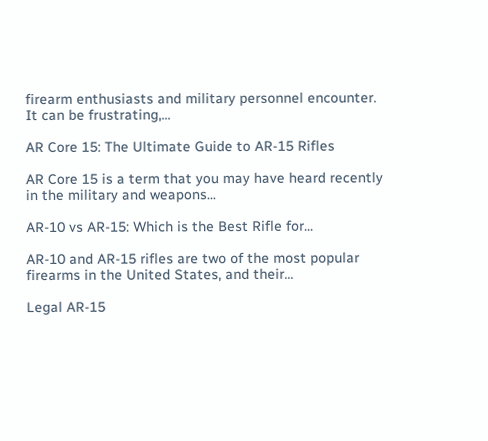firearm enthusiasts and military personnel encounter. It can be frustrating,...

AR Core 15: The Ultimate Guide to AR-15 Rifles

AR Core 15 is a term that you may have heard recently in the military and weapons...

AR-10 vs AR-15: Which is the Best Rifle for...

AR-10 and AR-15 rifles are two of the most popular firearms in the United States, and their...

Legal AR-15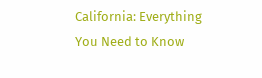California: Everything You Need to Know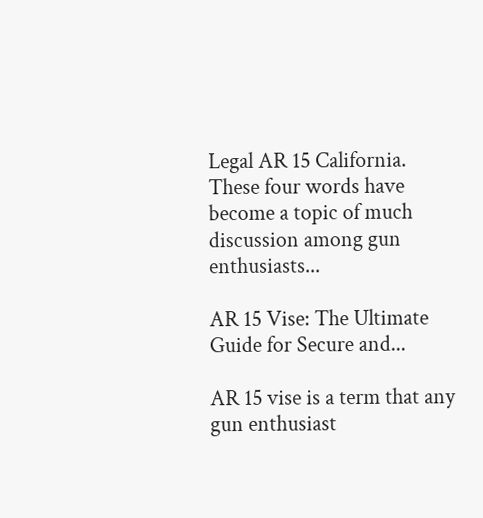Legal AR 15 California. These four words have become a topic of much discussion among gun enthusiasts...

AR 15 Vise: The Ultimate Guide for Secure and...

AR 15 vise is a term that any gun enthusiast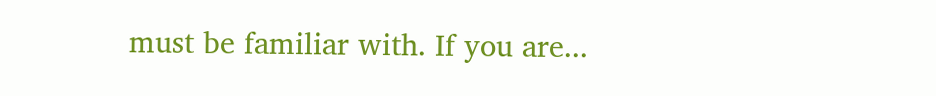must be familiar with. If you are...